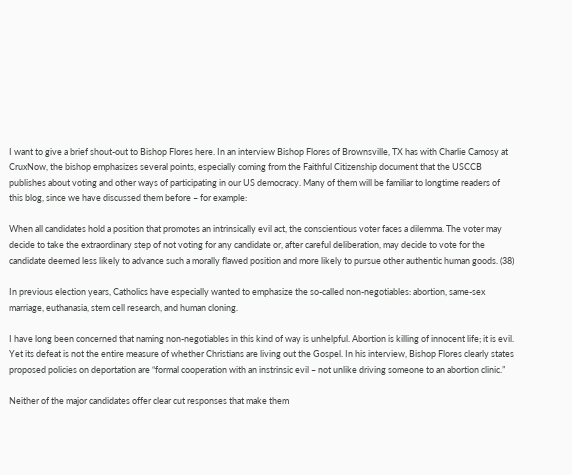I want to give a brief shout-out to Bishop Flores here. In an interview Bishop Flores of Brownsville, TX has with Charlie Camosy at CruxNow, the bishop emphasizes several points, especially coming from the Faithful Citizenship document that the USCCB publishes about voting and other ways of participating in our US democracy. Many of them will be familiar to longtime readers of this blog, since we have discussed them before – for example:

When all candidates hold a position that promotes an intrinsically evil act, the conscientious voter faces a dilemma. The voter may decide to take the extraordinary step of not voting for any candidate or, after careful deliberation, may decide to vote for the candidate deemed less likely to advance such a morally flawed position and more likely to pursue other authentic human goods. (38)

In previous election years, Catholics have especially wanted to emphasize the so-called non-negotiables: abortion, same-sex marriage, euthanasia, stem cell research, and human cloning.

I have long been concerned that naming non-negotiables in this kind of way is unhelpful. Abortion is killing of innocent life; it is evil. Yet its defeat is not the entire measure of whether Christians are living out the Gospel. In his interview, Bishop Flores clearly states proposed policies on deportation are “formal cooperation with an instrinsic evil – not unlike driving someone to an abortion clinic.”

Neither of the major candidates offer clear cut responses that make them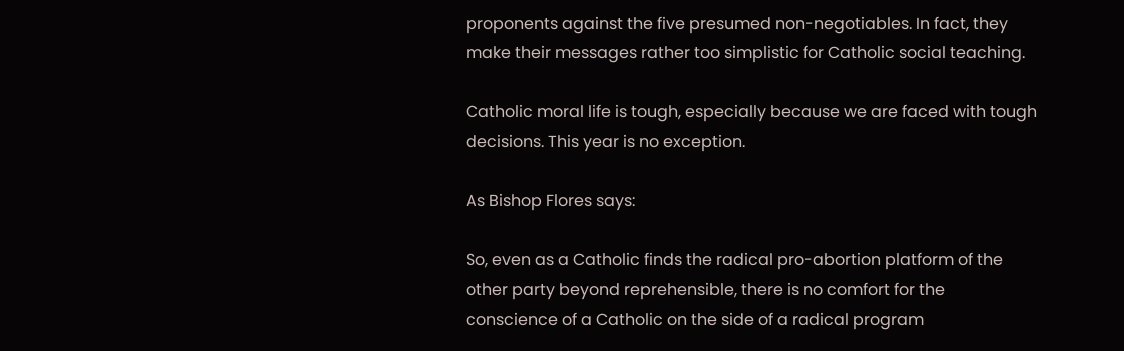proponents against the five presumed non-negotiables. In fact, they make their messages rather too simplistic for Catholic social teaching.

Catholic moral life is tough, especially because we are faced with tough decisions. This year is no exception.

As Bishop Flores says:

So, even as a Catholic finds the radical pro-abortion platform of the other party beyond reprehensible, there is no comfort for the conscience of a Catholic on the side of a radical program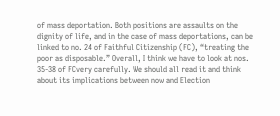of mass deportation. Both positions are assaults on the dignity of life, and in the case of mass deportations, can be linked to no. 24 of Faithful Citizenship (FC), “treating the poor as disposable.” Overall, I think we have to look at nos. 35-38 of FCvery carefully. We should all read it and think about its implications between now and Election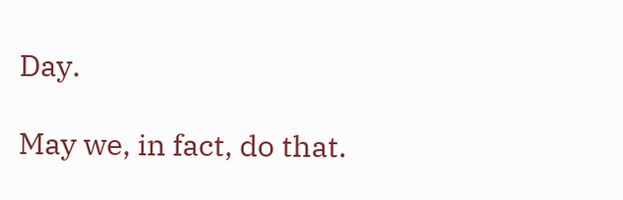Day.

May we, in fact, do that.